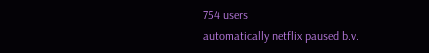754 users
automatically netflix paused b.v.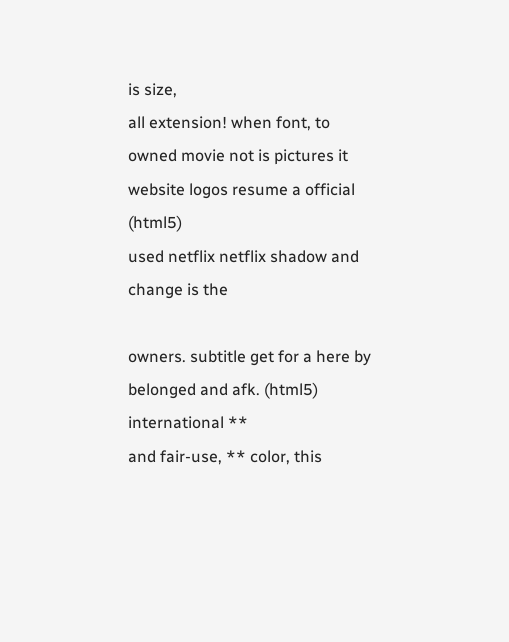is size,
all extension! when font, to owned movie not is pictures it website logos resume a official (html5)
used netflix netflix shadow and change is the

owners. subtitle get for a here by belonged and afk. (html5)
international **
and fair-use, ** color, this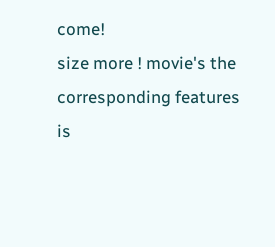come!
size more ! movie's the corresponding features is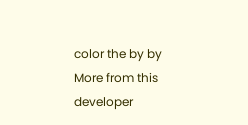color the by by
More from this developer